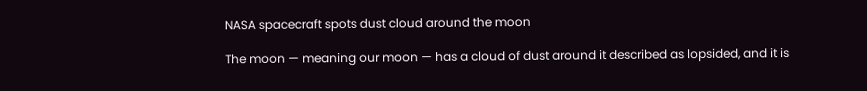NASA spacecraft spots dust cloud around the moon

The moon — meaning our moon — has a cloud of dust around it described as lopsided, and it is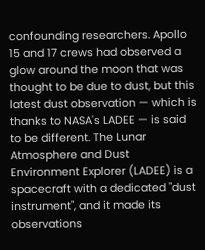confounding researchers. Apollo 15 and 17 crews had observed a glow around the moon that was thought to be due to dust, but this latest dust observation — which is thanks to NASA's LADEE — is said to be different. The Lunar Atmosphere and Dust Environment Explorer (LADEE) is a spacecraft with a dedicated "dust instrument", and it made its observations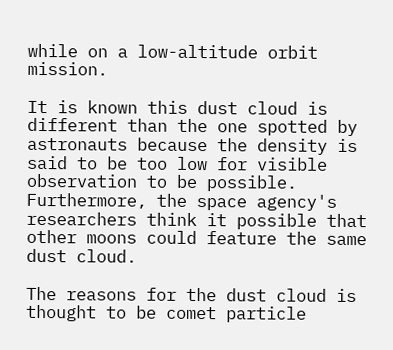while on a low-altitude orbit mission.

It is known this dust cloud is different than the one spotted by astronauts because the density is said to be too low for visible observation to be possible. Furthermore, the space agency's researchers think it possible that other moons could feature the same dust cloud.

The reasons for the dust cloud is thought to be comet particle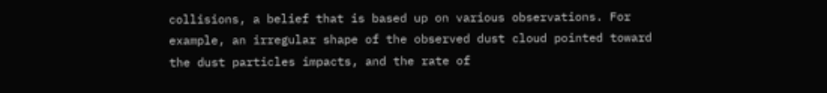collisions, a belief that is based up on various observations. For example, an irregular shape of the observed dust cloud pointed toward the dust particles impacts, and the rate of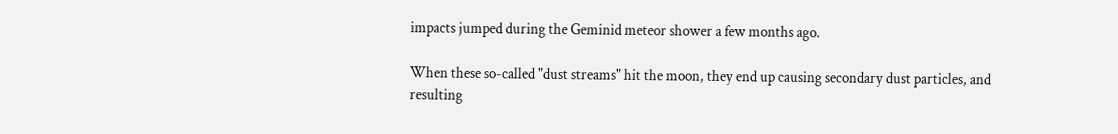impacts jumped during the Geminid meteor shower a few months ago.

When these so-called "dust streams" hit the moon, they end up causing secondary dust particles, and resulting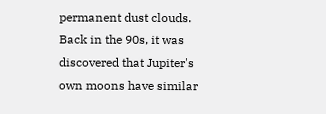permanent dust clouds. Back in the 90s, it was discovered that Jupiter's own moons have similar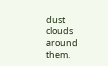dust clouds around them.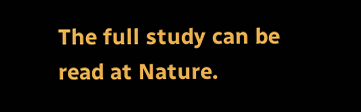The full study can be read at Nature.